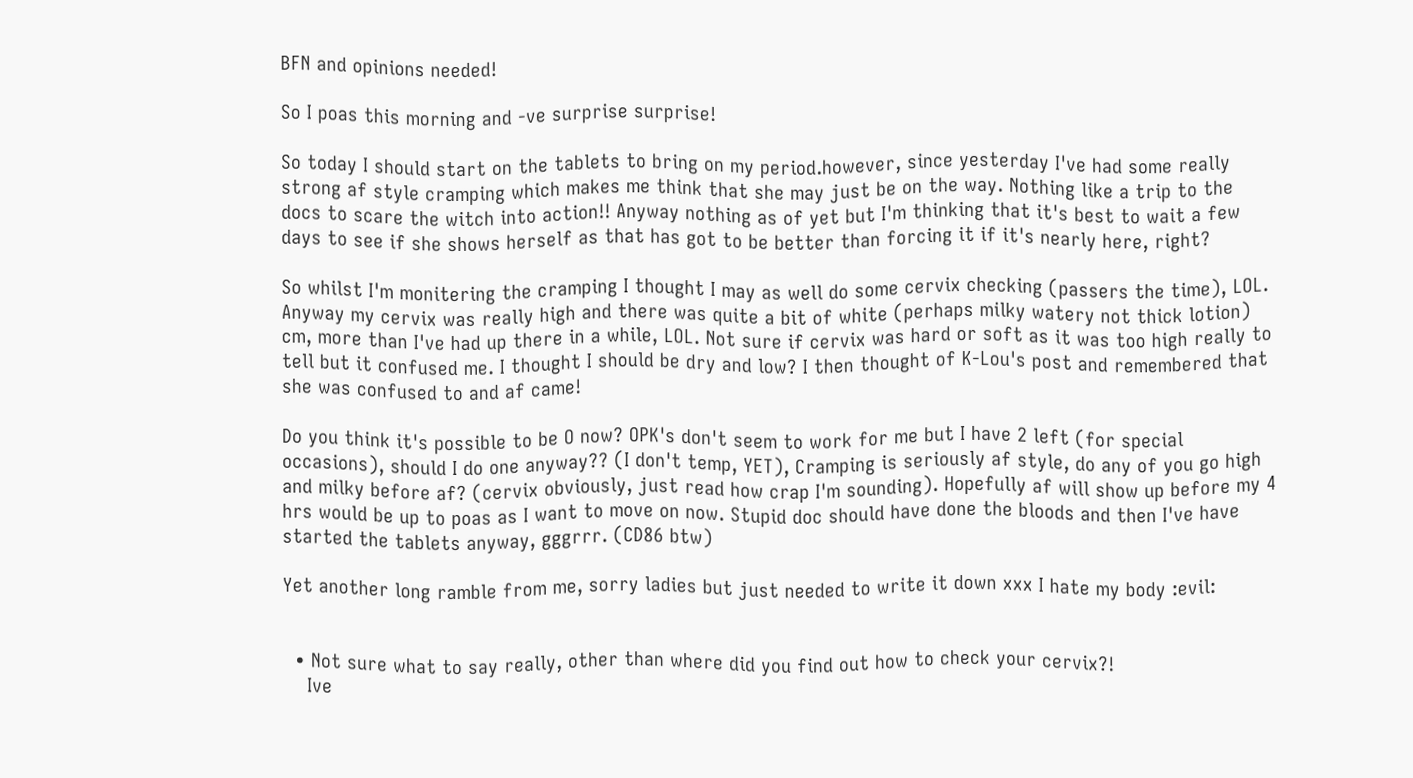BFN and opinions needed!

So I poas this morning and -ve surprise surprise!

So today I should start on the tablets to bring on my period.however, since yesterday I've had some really strong af style cramping which makes me think that she may just be on the way. Nothing like a trip to the docs to scare the witch into action!! Anyway nothing as of yet but I'm thinking that it's best to wait a few days to see if she shows herself as that has got to be better than forcing it if it's nearly here, right?

So whilst I'm monitering the cramping I thought I may as well do some cervix checking (passers the time), LOL. Anyway my cervix was really high and there was quite a bit of white (perhaps milky watery not thick lotion) cm, more than I've had up there in a while, LOL. Not sure if cervix was hard or soft as it was too high really to tell but it confused me. I thought I should be dry and low? I then thought of K-Lou's post and remembered that she was confused to and af came!

Do you think it's possible to be O now? OPK's don't seem to work for me but I have 2 left (for special occasions), should I do one anyway?? (I don't temp, YET), Cramping is seriously af style, do any of you go high and milky before af? (cervix obviously, just read how crap I'm sounding). Hopefully af will show up before my 4 hrs would be up to poas as I want to move on now. Stupid doc should have done the bloods and then I've have started the tablets anyway, gggrrr. (CD86 btw)

Yet another long ramble from me, sorry ladies but just needed to write it down xxx I hate my body :evil:


  • Not sure what to say really, other than where did you find out how to check your cervix?!
    Ive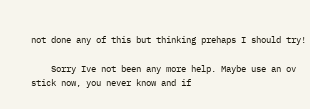not done any of this but thinking prehaps I should try!

    Sorry Ive not been any more help. Maybe use an ov stick now, you never know and if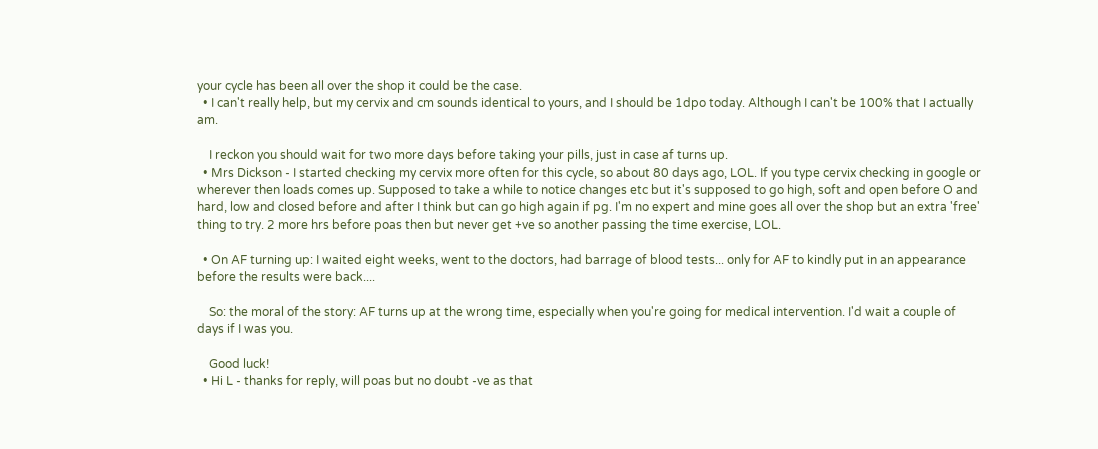your cycle has been all over the shop it could be the case.
  • I can't really help, but my cervix and cm sounds identical to yours, and I should be 1dpo today. Although I can't be 100% that I actually am.

    I reckon you should wait for two more days before taking your pills, just in case af turns up.
  • Mrs Dickson - I started checking my cervix more often for this cycle, so about 80 days ago, LOL. If you type cervix checking in google or wherever then loads comes up. Supposed to take a while to notice changes etc but it's supposed to go high, soft and open before O and hard, low and closed before and after I think but can go high again if pg. I'm no expert and mine goes all over the shop but an extra 'free' thing to try. 2 more hrs before poas then but never get +ve so another passing the time exercise, LOL.

  • On AF turning up: I waited eight weeks, went to the doctors, had barrage of blood tests... only for AF to kindly put in an appearance before the results were back....

    So: the moral of the story: AF turns up at the wrong time, especially when you're going for medical intervention. I'd wait a couple of days if I was you.

    Good luck!
  • Hi L - thanks for reply, will poas but no doubt -ve as that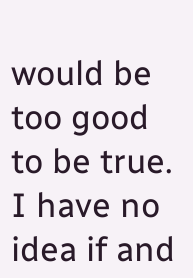would be too good to be true. I have no idea if and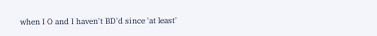when I O and I haven't BD'd since 'at least'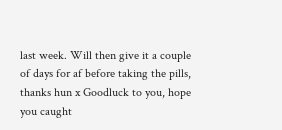last week. Will then give it a couple of days for af before taking the pills, thanks hun x Goodluck to you, hope you caught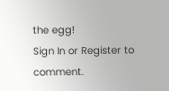the egg!
Sign In or Register to comment.